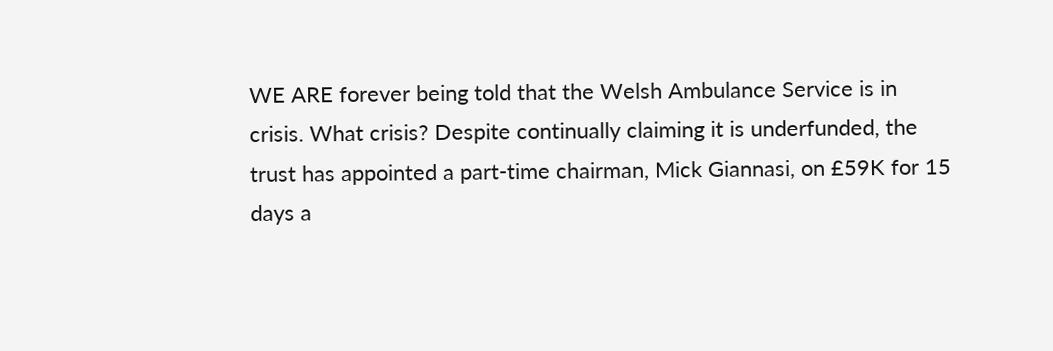WE ARE forever being told that the Welsh Ambulance Service is in crisis. What crisis? Despite continually claiming it is underfunded, the trust has appointed a part-time chairman, Mick Giannasi, on £59K for 15 days a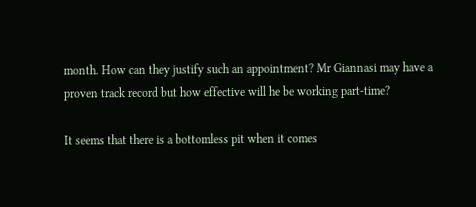month. How can they justify such an appointment? Mr Giannasi may have a proven track record but how effective will he be working part-time?

It seems that there is a bottomless pit when it comes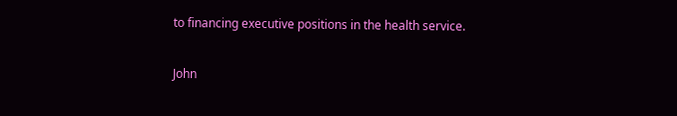to financing executive positions in the health service.

John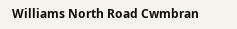Williams North Road Cwmbran